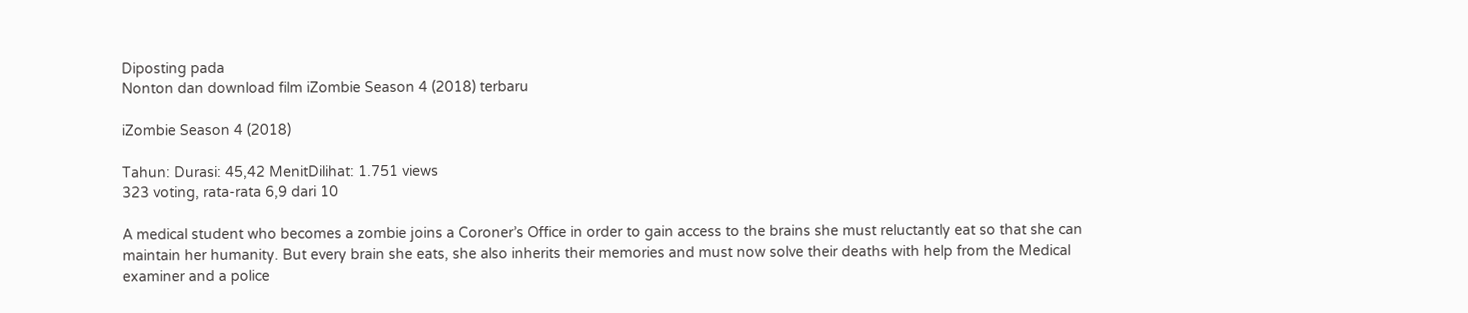Diposting pada
Nonton dan download film iZombie Season 4 (2018) terbaru

iZombie Season 4 (2018)

Tahun: Durasi: 45,42 MenitDilihat: 1.751 views
323 voting, rata-rata 6,9 dari 10

A medical student who becomes a zombie joins a Coroner’s Office in order to gain access to the brains she must reluctantly eat so that she can maintain her humanity. But every brain she eats, she also inherits their memories and must now solve their deaths with help from the Medical examiner and a police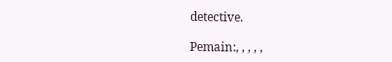detective.

Pemain:, , , , ,